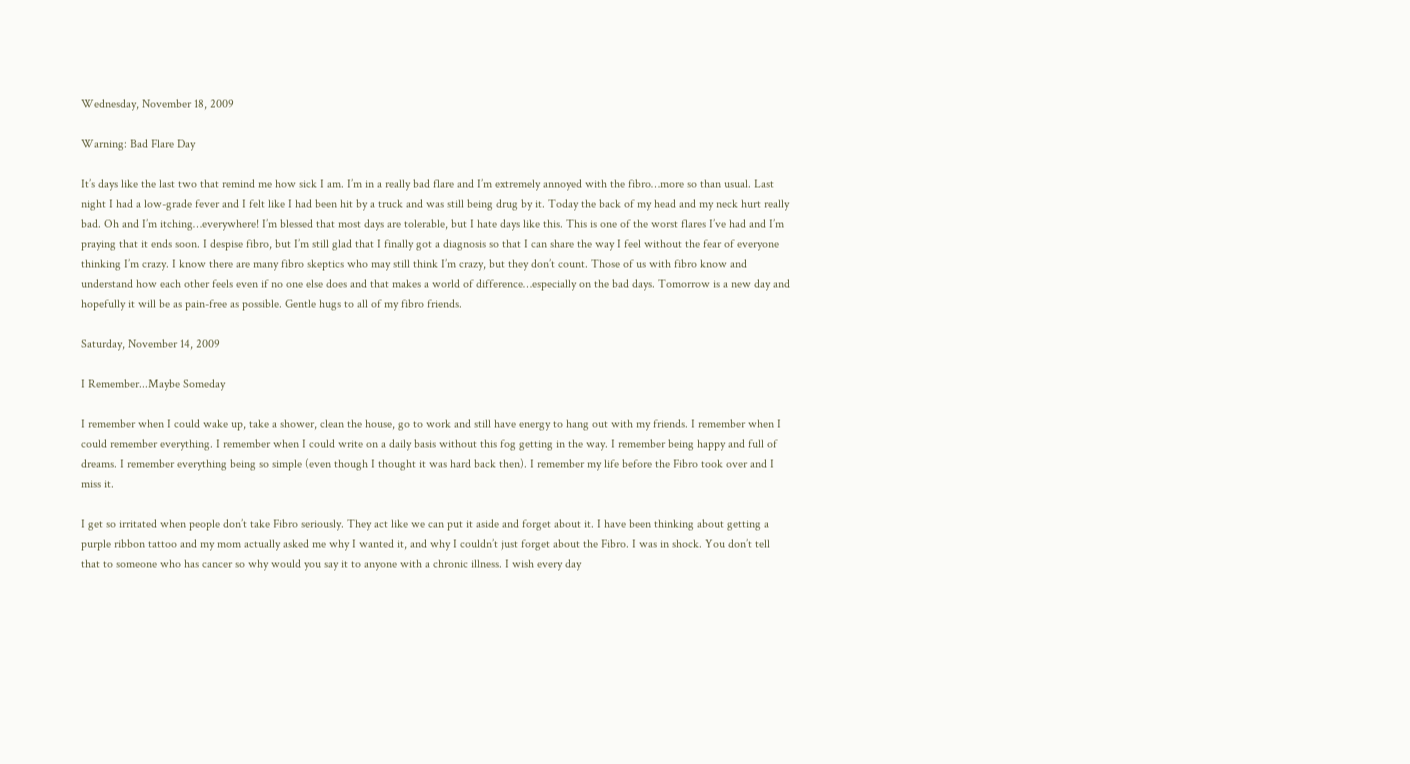Wednesday, November 18, 2009

Warning: Bad Flare Day

It’s days like the last two that remind me how sick I am. I’m in a really bad flare and I’m extremely annoyed with the fibro…more so than usual. Last night I had a low-grade fever and I felt like I had been hit by a truck and was still being drug by it. Today the back of my head and my neck hurt really bad. Oh and I’m itching…everywhere! I’m blessed that most days are tolerable, but I hate days like this. This is one of the worst flares I’ve had and I’m praying that it ends soon. I despise fibro, but I’m still glad that I finally got a diagnosis so that I can share the way I feel without the fear of everyone thinking I’m crazy. I know there are many fibro skeptics who may still think I’m crazy, but they don’t count. Those of us with fibro know and understand how each other feels even if no one else does and that makes a world of difference…especially on the bad days. Tomorrow is a new day and hopefully it will be as pain-free as possible. Gentle hugs to all of my fibro friends.

Saturday, November 14, 2009

I Remember...Maybe Someday

I remember when I could wake up, take a shower, clean the house, go to work and still have energy to hang out with my friends. I remember when I could remember everything. I remember when I could write on a daily basis without this fog getting in the way. I remember being happy and full of dreams. I remember everything being so simple (even though I thought it was hard back then). I remember my life before the Fibro took over and I miss it.

I get so irritated when people don’t take Fibro seriously. They act like we can put it aside and forget about it. I have been thinking about getting a purple ribbon tattoo and my mom actually asked me why I wanted it, and why I couldn’t just forget about the Fibro. I was in shock. You don’t tell that to someone who has cancer so why would you say it to anyone with a chronic illness. I wish every day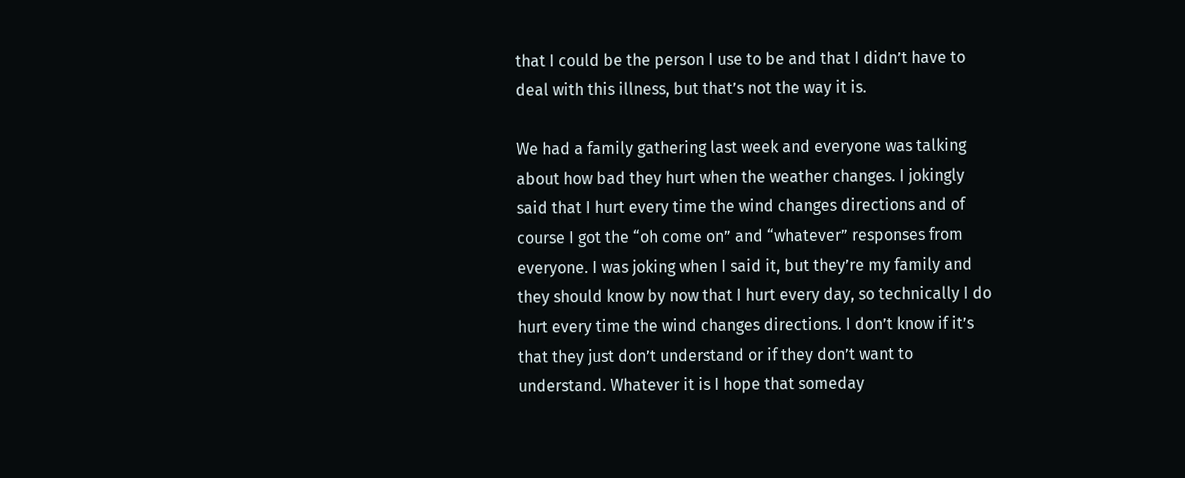that I could be the person I use to be and that I didn’t have to deal with this illness, but that’s not the way it is.

We had a family gathering last week and everyone was talking about how bad they hurt when the weather changes. I jokingly said that I hurt every time the wind changes directions and of course I got the “oh come on” and “whatever” responses from everyone. I was joking when I said it, but they’re my family and they should know by now that I hurt every day, so technically I do hurt every time the wind changes directions. I don’t know if it’s that they just don’t understand or if they don’t want to understand. Whatever it is I hope that someday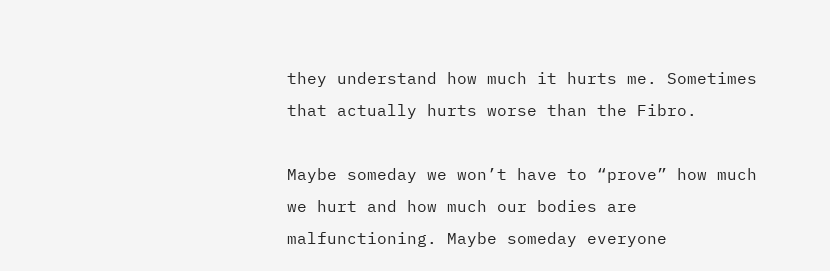they understand how much it hurts me. Sometimes that actually hurts worse than the Fibro.

Maybe someday we won’t have to “prove” how much we hurt and how much our bodies are malfunctioning. Maybe someday everyone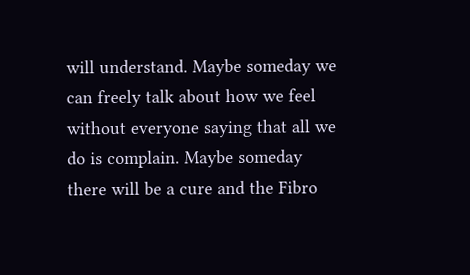will understand. Maybe someday we can freely talk about how we feel without everyone saying that all we do is complain. Maybe someday there will be a cure and the Fibro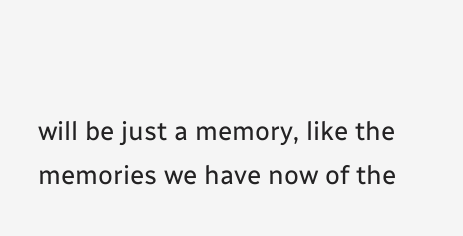will be just a memory, like the memories we have now of the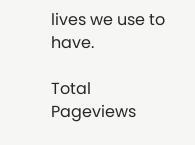lives we use to have.

Total Pageviews